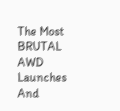The Most BRUTAL AWD Launches And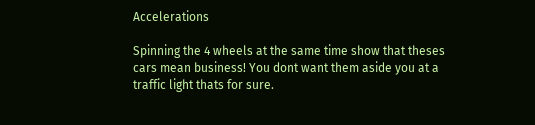Accelerations

Spinning the 4 wheels at the same time show that theses cars mean business! You dont want them aside you at a traffic light thats for sure.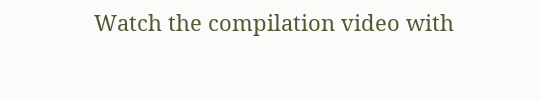Watch the compilation video with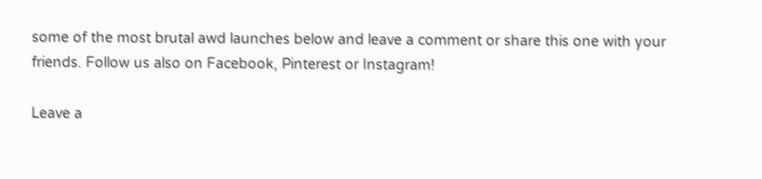some of the most brutal awd launches below and leave a comment or share this one with your friends. Follow us also on Facebook, Pinterest or Instagram!

Leave a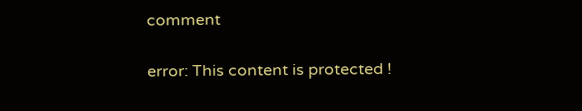comment

error: This content is protected !